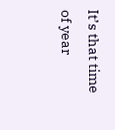It’s that time of year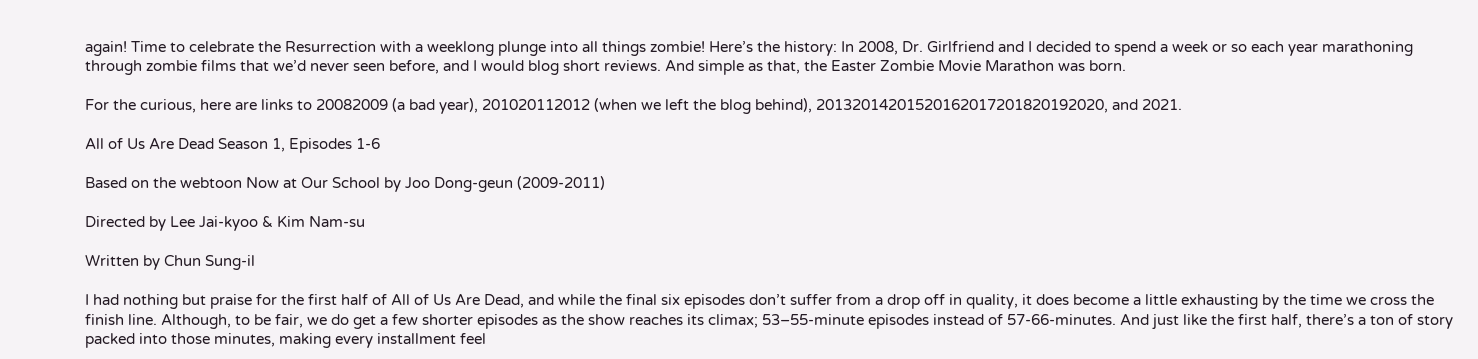again! Time to celebrate the Resurrection with a weeklong plunge into all things zombie! Here’s the history: In 2008, Dr. Girlfriend and I decided to spend a week or so each year marathoning through zombie films that we’d never seen before, and I would blog short reviews. And simple as that, the Easter Zombie Movie Marathon was born.

For the curious, here are links to 20082009 (a bad year), 201020112012 (when we left the blog behind), 20132014201520162017201820192020, and 2021.

All of Us Are Dead Season 1, Episodes 1-6

Based on the webtoon Now at Our School by Joo Dong-geun (2009-2011)

Directed by Lee Jai-kyoo & Kim Nam-su

Written by Chun Sung-il

I had nothing but praise for the first half of All of Us Are Dead, and while the final six episodes don’t suffer from a drop off in quality, it does become a little exhausting by the time we cross the finish line. Although, to be fair, we do get a few shorter episodes as the show reaches its climax; 53–55-minute episodes instead of 57-66-minutes. And just like the first half, there’s a ton of story packed into those minutes, making every installment feel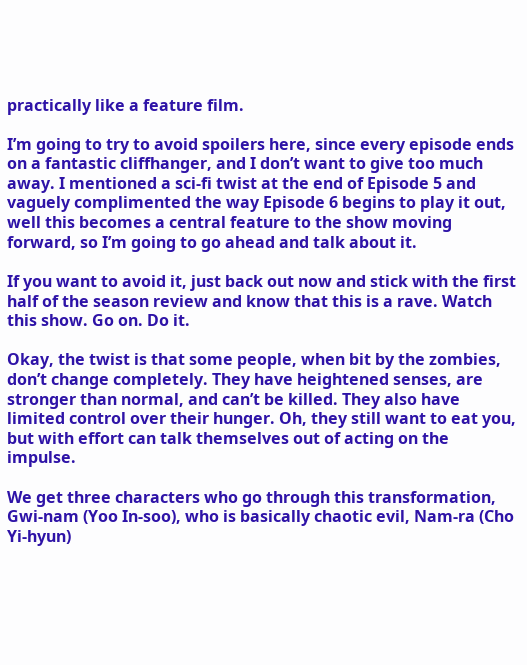practically like a feature film.

I’m going to try to avoid spoilers here, since every episode ends on a fantastic cliffhanger, and I don’t want to give too much away. I mentioned a sci-fi twist at the end of Episode 5 and vaguely complimented the way Episode 6 begins to play it out, well this becomes a central feature to the show moving forward, so I’m going to go ahead and talk about it.

If you want to avoid it, just back out now and stick with the first half of the season review and know that this is a rave. Watch this show. Go on. Do it.

Okay, the twist is that some people, when bit by the zombies, don’t change completely. They have heightened senses, are stronger than normal, and can’t be killed. They also have limited control over their hunger. Oh, they still want to eat you, but with effort can talk themselves out of acting on the impulse.

We get three characters who go through this transformation, Gwi-nam (Yoo In-soo), who is basically chaotic evil, Nam-ra (Cho Yi-hyun)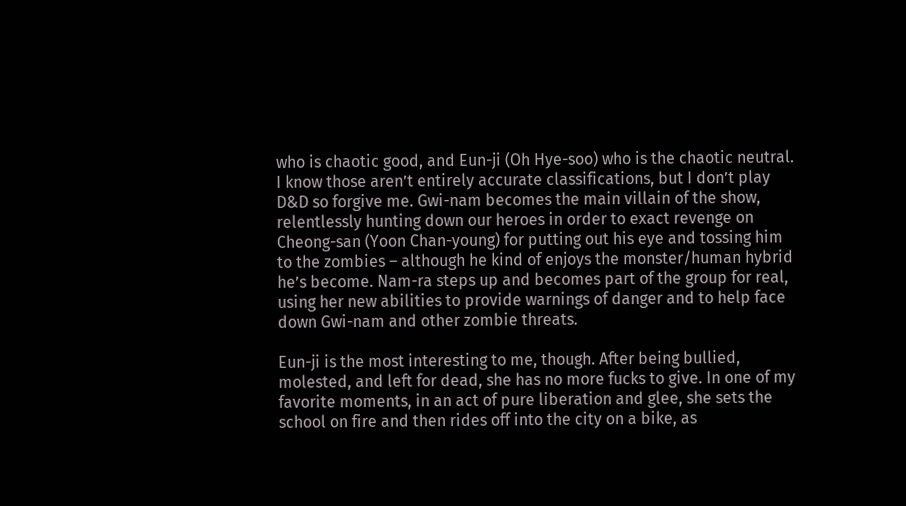who is chaotic good, and Eun-ji (Oh Hye-soo) who is the chaotic neutral. I know those aren’t entirely accurate classifications, but I don’t play D&D so forgive me. Gwi-nam becomes the main villain of the show, relentlessly hunting down our heroes in order to exact revenge on Cheong-san (Yoon Chan-young) for putting out his eye and tossing him to the zombies – although he kind of enjoys the monster/human hybrid he’s become. Nam-ra steps up and becomes part of the group for real, using her new abilities to provide warnings of danger and to help face down Gwi-nam and other zombie threats.

Eun-ji is the most interesting to me, though. After being bullied, molested, and left for dead, she has no more fucks to give. In one of my favorite moments, in an act of pure liberation and glee, she sets the school on fire and then rides off into the city on a bike, as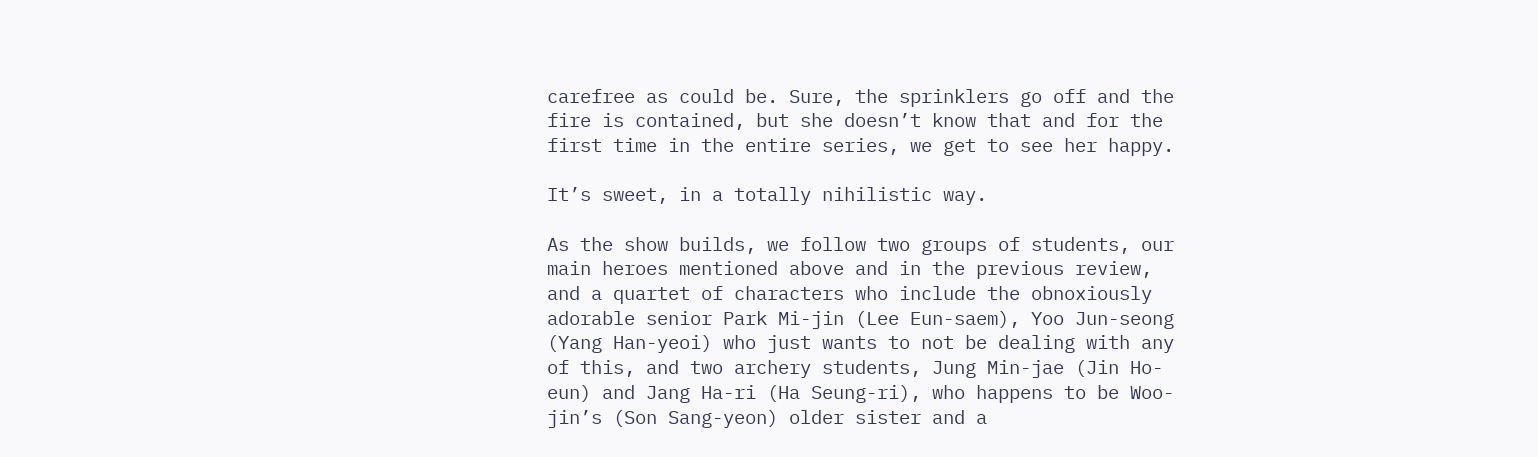carefree as could be. Sure, the sprinklers go off and the fire is contained, but she doesn’t know that and for the first time in the entire series, we get to see her happy.

It’s sweet, in a totally nihilistic way.

As the show builds, we follow two groups of students, our main heroes mentioned above and in the previous review, and a quartet of characters who include the obnoxiously adorable senior Park Mi-jin (Lee Eun-saem), Yoo Jun-seong (Yang Han-yeoi) who just wants to not be dealing with any of this, and two archery students, Jung Min-jae (Jin Ho-eun) and Jang Ha-ri (Ha Seung-ri), who happens to be Woo-jin’s (Son Sang-yeon) older sister and a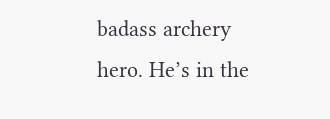badass archery hero. He’s in the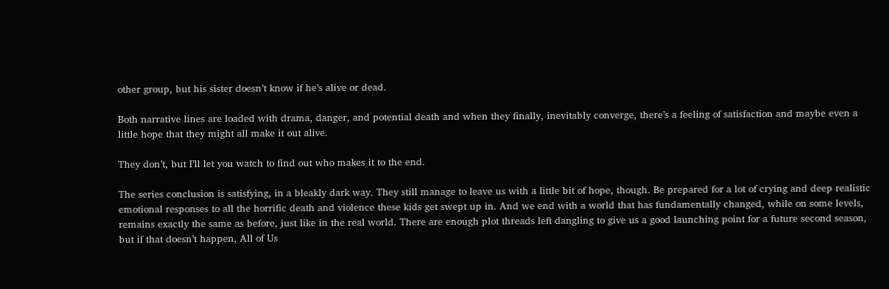other group, but his sister doesn’t know if he’s alive or dead.

Both narrative lines are loaded with drama, danger, and potential death and when they finally, inevitably converge, there’s a feeling of satisfaction and maybe even a little hope that they might all make it out alive.

They don’t, but I’ll let you watch to find out who makes it to the end.

The series conclusion is satisfying, in a bleakly dark way. They still manage to leave us with a little bit of hope, though. Be prepared for a lot of crying and deep realistic emotional responses to all the horrific death and violence these kids get swept up in. And we end with a world that has fundamentally changed, while on some levels, remains exactly the same as before, just like in the real world. There are enough plot threads left dangling to give us a good launching point for a future second season, but if that doesn’t happen, All of Us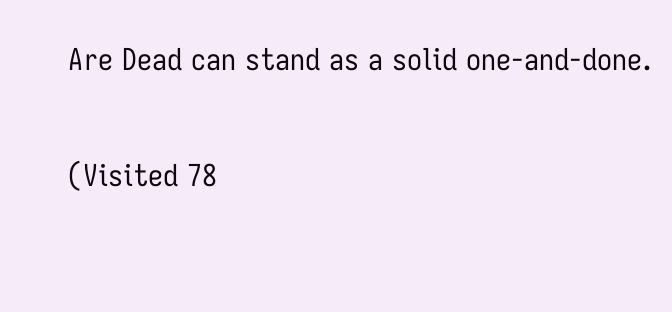Are Dead can stand as a solid one-and-done.

(Visited 78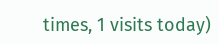times, 1 visits today)